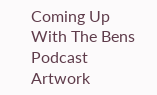Coming Up With The Bens Podcast Artwork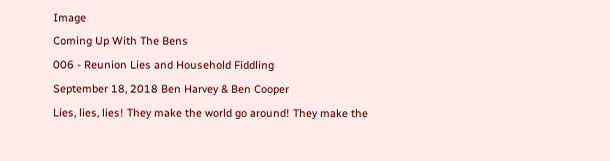Image
Coming Up With The Bens
006 - Reunion Lies and Household Fiddling
September 18, 2018 Ben Harvey & Ben Cooper
Lies, lies, lies! They make the world go around! They make the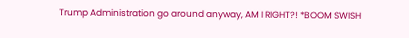Trump Administration go around anyway, AM I RIGHT?! *BOOM SWISH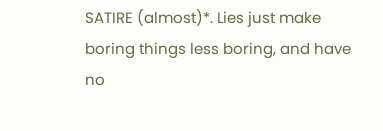SATIRE (almost)*. Lies just make boring things less boring, and have no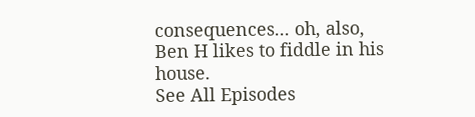consequences... oh, also, Ben H likes to fiddle in his house.
See All Episodes